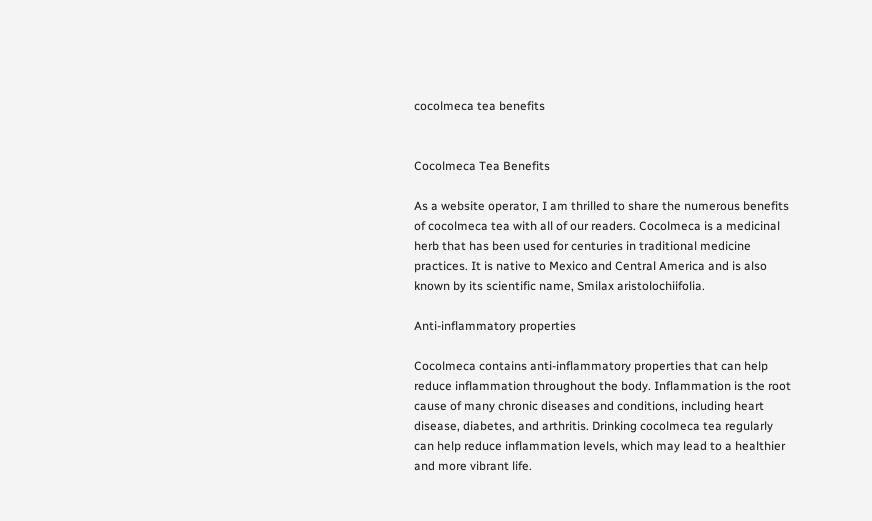cocolmeca tea benefits


Cocolmeca Tea Benefits

As a website operator, I am thrilled to share the numerous benefits of cocolmeca tea with all of our readers. Cocolmeca is a medicinal herb that has been used for centuries in traditional medicine practices. It is native to Mexico and Central America and is also known by its scientific name, Smilax aristolochiifolia.

Anti-inflammatory properties

Cocolmeca contains anti-inflammatory properties that can help reduce inflammation throughout the body. Inflammation is the root cause of many chronic diseases and conditions, including heart disease, diabetes, and arthritis. Drinking cocolmeca tea regularly can help reduce inflammation levels, which may lead to a healthier and more vibrant life.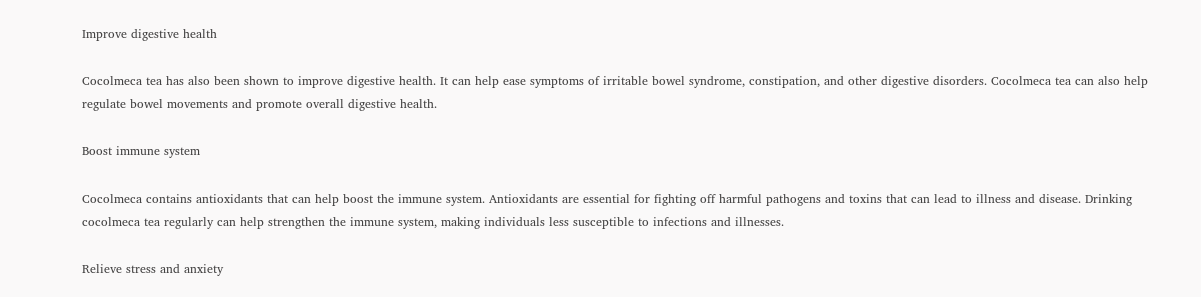Improve digestive health

Cocolmeca tea has also been shown to improve digestive health. It can help ease symptoms of irritable bowel syndrome, constipation, and other digestive disorders. Cocolmeca tea can also help regulate bowel movements and promote overall digestive health.

Boost immune system

Cocolmeca contains antioxidants that can help boost the immune system. Antioxidants are essential for fighting off harmful pathogens and toxins that can lead to illness and disease. Drinking cocolmeca tea regularly can help strengthen the immune system, making individuals less susceptible to infections and illnesses.

Relieve stress and anxiety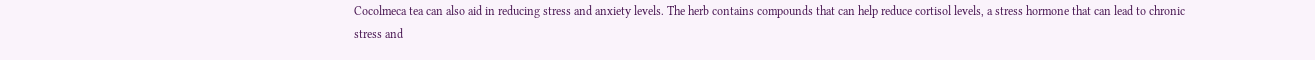Cocolmeca tea can also aid in reducing stress and anxiety levels. The herb contains compounds that can help reduce cortisol levels, a stress hormone that can lead to chronic stress and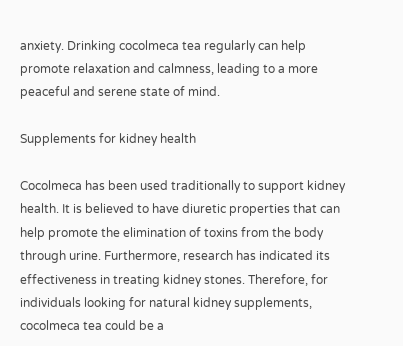anxiety. Drinking cocolmeca tea regularly can help promote relaxation and calmness, leading to a more peaceful and serene state of mind.

Supplements for kidney health

Cocolmeca has been used traditionally to support kidney health. It is believed to have diuretic properties that can help promote the elimination of toxins from the body through urine. Furthermore, research has indicated its effectiveness in treating kidney stones. Therefore, for individuals looking for natural kidney supplements, cocolmeca tea could be a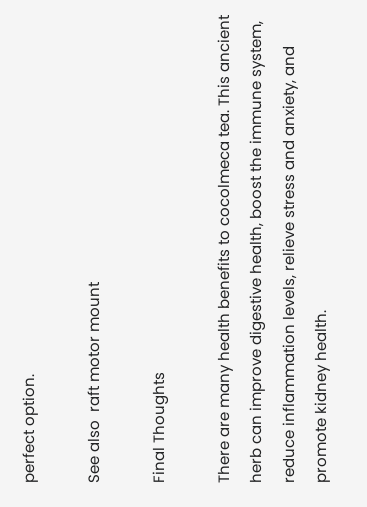perfect option.

See also  raft motor mount

Final Thoughts

There are many health benefits to cocolmeca tea. This ancient herb can improve digestive health, boost the immune system, reduce inflammation levels, relieve stress and anxiety, and promote kidney health.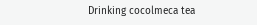Drinking cocolmeca tea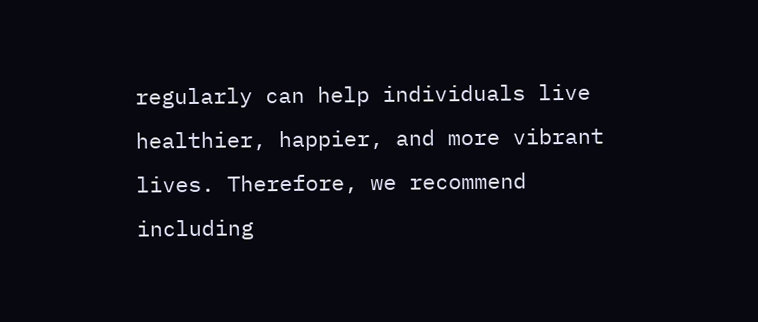regularly can help individuals live healthier, happier, and more vibrant lives. Therefore, we recommend including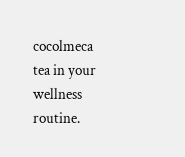cocolmeca tea in your wellness routine.